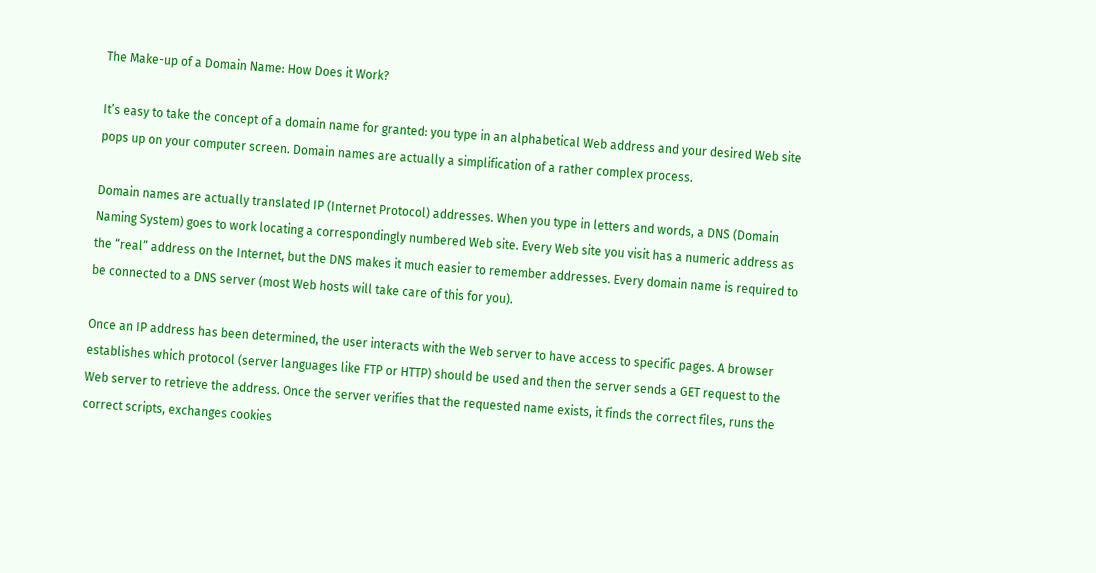The Make-up of a Domain Name: How Does it Work?

It’s easy to take the concept of a domain name for granted: you type in an alphabetical Web address and your desired Web site pops up on your computer screen. Domain names are actually a simplification of a rather complex process.

Domain names are actually translated IP (Internet Protocol) addresses. When you type in letters and words, a DNS (Domain Naming System) goes to work locating a correspondingly numbered Web site. Every Web site you visit has a numeric address as the “real” address on the Internet, but the DNS makes it much easier to remember addresses. Every domain name is required to be connected to a DNS server (most Web hosts will take care of this for you).

Once an IP address has been determined, the user interacts with the Web server to have access to specific pages. A browser establishes which protocol (server languages like FTP or HTTP) should be used and then the server sends a GET request to the Web server to retrieve the address. Once the server verifies that the requested name exists, it finds the correct files, runs the correct scripts, exchanges cookies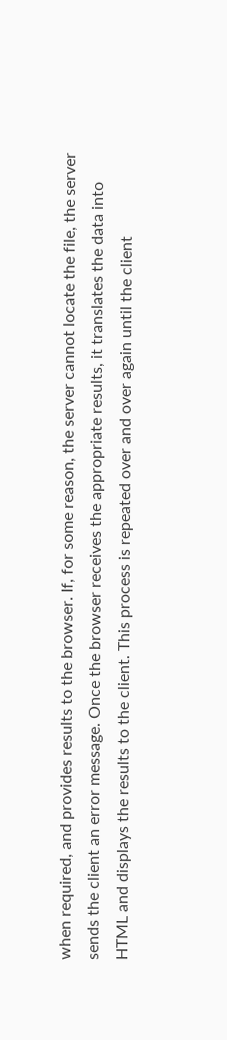when required, and provides results to the browser. If, for some reason, the server cannot locate the file, the server sends the client an error message. Once the browser receives the appropriate results, it translates the data into HTML and displays the results to the client. This process is repeated over and over again until the client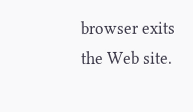browser exits the Web site.